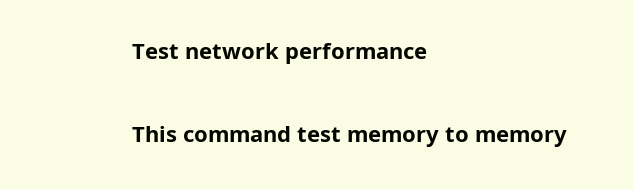Test network performance

This command test memory to memory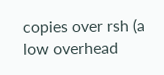copies over rsh (a low overhead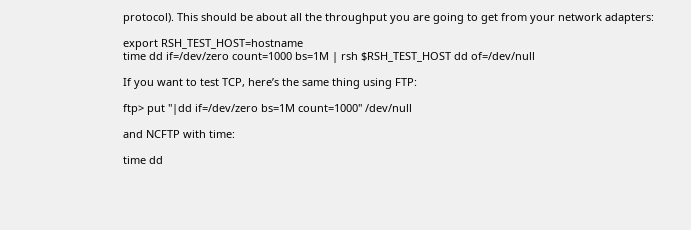protocol). This should be about all the throughput you are going to get from your network adapters:

export RSH_TEST_HOST=hostname
time dd if=/dev/zero count=1000 bs=1M | rsh $RSH_TEST_HOST dd of=/dev/null

If you want to test TCP, here’s the same thing using FTP:

ftp> put "|dd if=/dev/zero bs=1M count=1000" /dev/null

and NCFTP with time:

time dd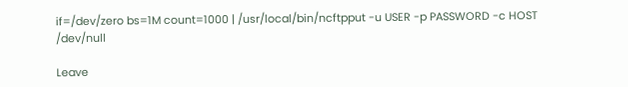if=/dev/zero bs=1M count=1000 | /usr/local/bin/ncftpput -u USER -p PASSWORD -c HOST /dev/null

Leave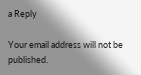a Reply

Your email address will not be published.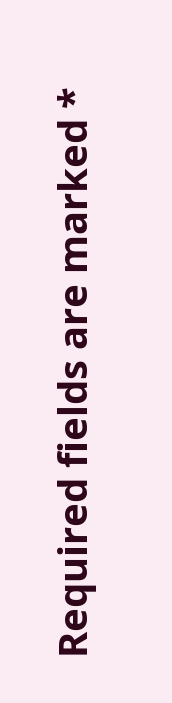Required fields are marked *